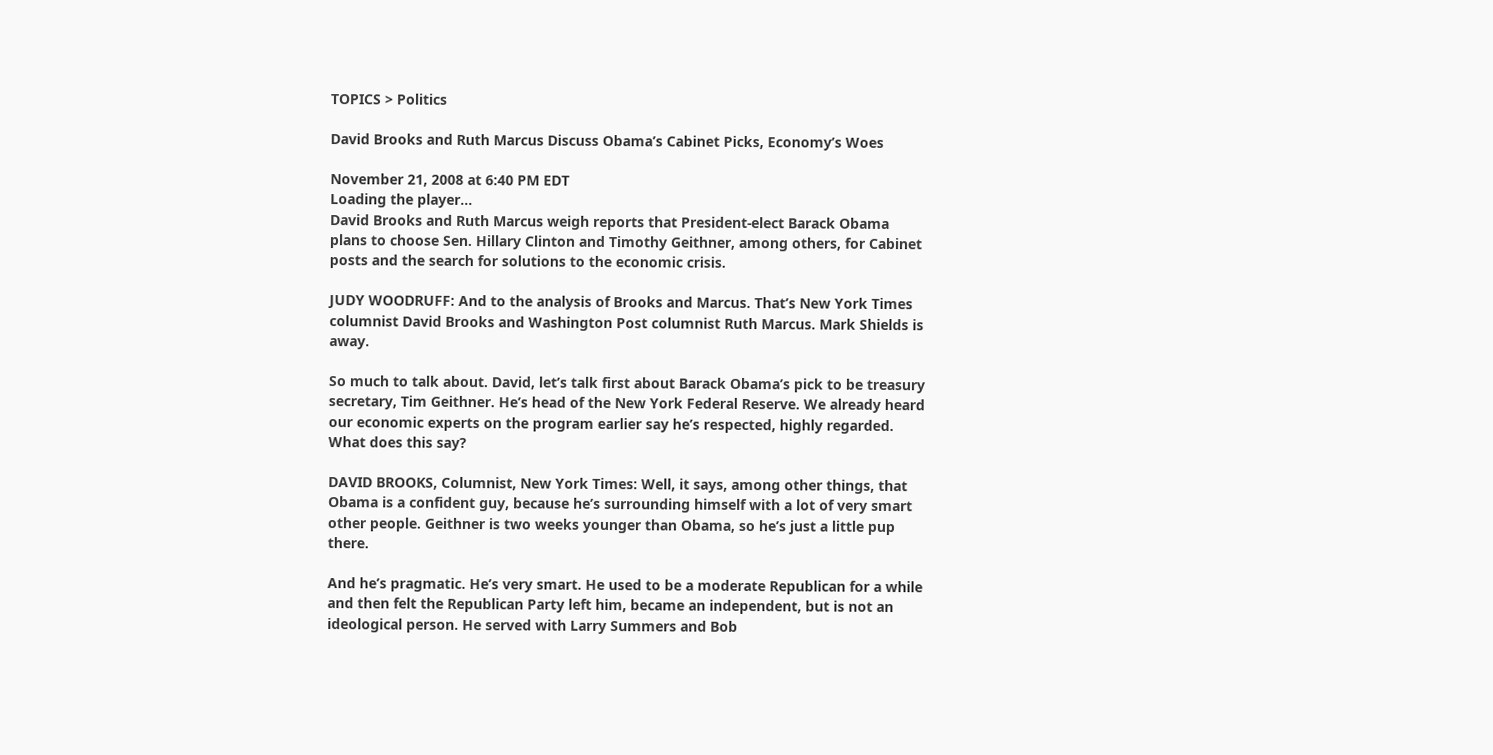TOPICS > Politics

David Brooks and Ruth Marcus Discuss Obama’s Cabinet Picks, Economy’s Woes

November 21, 2008 at 6:40 PM EDT
Loading the player...
David Brooks and Ruth Marcus weigh reports that President-elect Barack Obama plans to choose Sen. Hillary Clinton and Timothy Geithner, among others, for Cabinet posts and the search for solutions to the economic crisis.

JUDY WOODRUFF: And to the analysis of Brooks and Marcus. That’s New York Times columnist David Brooks and Washington Post columnist Ruth Marcus. Mark Shields is away.

So much to talk about. David, let’s talk first about Barack Obama’s pick to be treasury secretary, Tim Geithner. He’s head of the New York Federal Reserve. We already heard our economic experts on the program earlier say he’s respected, highly regarded. What does this say?

DAVID BROOKS, Columnist, New York Times: Well, it says, among other things, that Obama is a confident guy, because he’s surrounding himself with a lot of very smart other people. Geithner is two weeks younger than Obama, so he’s just a little pup there.

And he’s pragmatic. He’s very smart. He used to be a moderate Republican for a while and then felt the Republican Party left him, became an independent, but is not an ideological person. He served with Larry Summers and Bob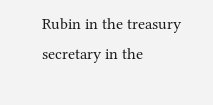Rubin in the treasury secretary in the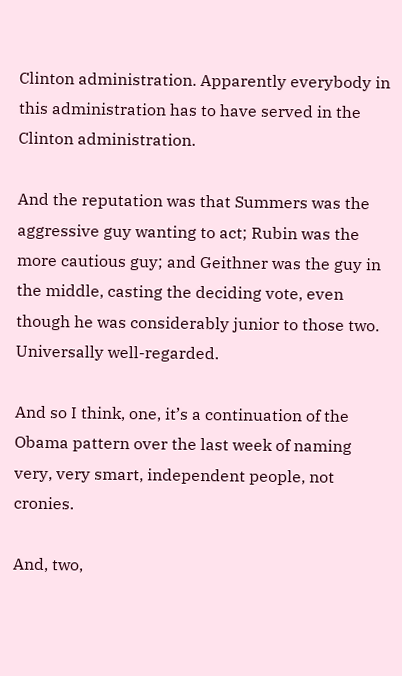Clinton administration. Apparently everybody in this administration has to have served in the Clinton administration.

And the reputation was that Summers was the aggressive guy wanting to act; Rubin was the more cautious guy; and Geithner was the guy in the middle, casting the deciding vote, even though he was considerably junior to those two. Universally well-regarded.

And so I think, one, it’s a continuation of the Obama pattern over the last week of naming very, very smart, independent people, not cronies.

And, two,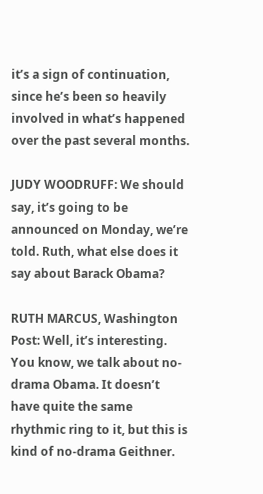it’s a sign of continuation, since he’s been so heavily involved in what’s happened over the past several months.

JUDY WOODRUFF: We should say, it’s going to be announced on Monday, we’re told. Ruth, what else does it say about Barack Obama?

RUTH MARCUS, Washington Post: Well, it’s interesting. You know, we talk about no-drama Obama. It doesn’t have quite the same rhythmic ring to it, but this is kind of no-drama Geithner.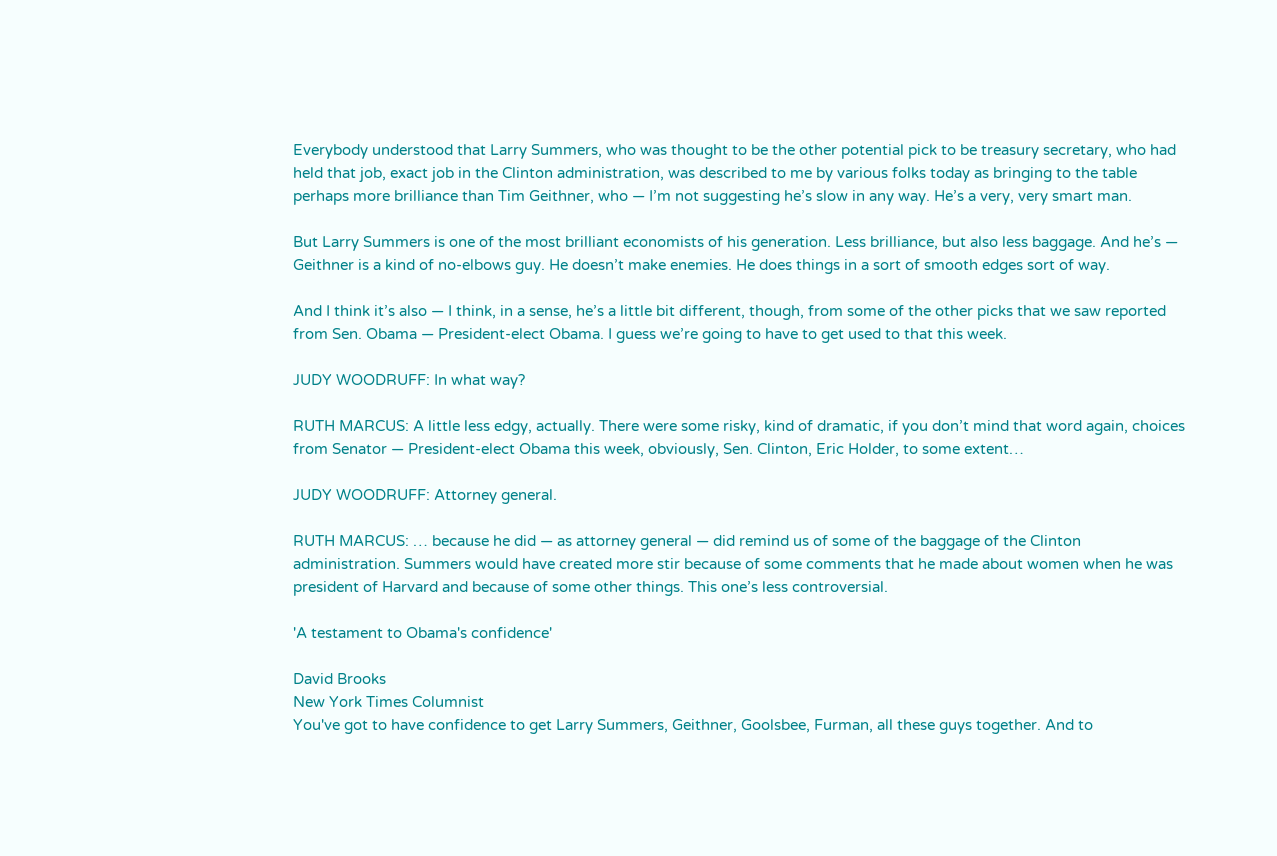Everybody understood that Larry Summers, who was thought to be the other potential pick to be treasury secretary, who had held that job, exact job in the Clinton administration, was described to me by various folks today as bringing to the table perhaps more brilliance than Tim Geithner, who — I’m not suggesting he’s slow in any way. He’s a very, very smart man.

But Larry Summers is one of the most brilliant economists of his generation. Less brilliance, but also less baggage. And he’s — Geithner is a kind of no-elbows guy. He doesn’t make enemies. He does things in a sort of smooth edges sort of way.

And I think it’s also — I think, in a sense, he’s a little bit different, though, from some of the other picks that we saw reported from Sen. Obama — President-elect Obama. I guess we’re going to have to get used to that this week.

JUDY WOODRUFF: In what way?

RUTH MARCUS: A little less edgy, actually. There were some risky, kind of dramatic, if you don’t mind that word again, choices from Senator — President-elect Obama this week, obviously, Sen. Clinton, Eric Holder, to some extent…

JUDY WOODRUFF: Attorney general.

RUTH MARCUS: … because he did — as attorney general — did remind us of some of the baggage of the Clinton administration. Summers would have created more stir because of some comments that he made about women when he was president of Harvard and because of some other things. This one’s less controversial.

'A testament to Obama's confidence'

David Brooks
New York Times Columnist
You've got to have confidence to get Larry Summers, Geithner, Goolsbee, Furman, all these guys together. And to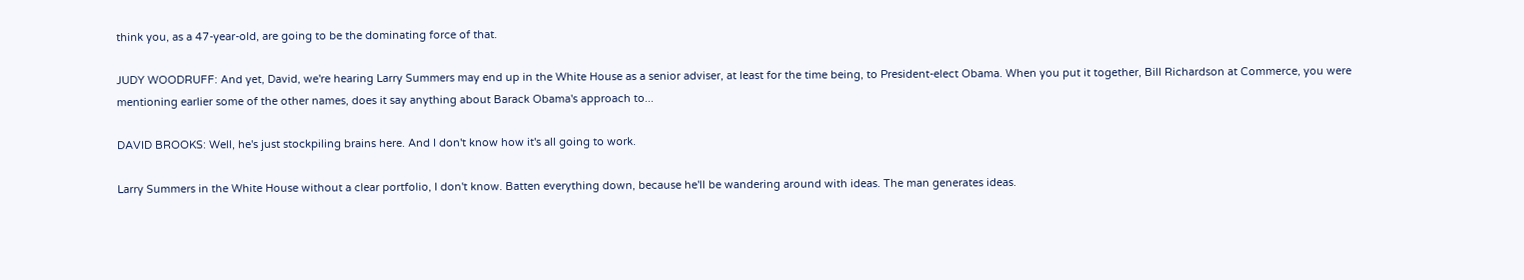think you, as a 47-year-old, are going to be the dominating force of that.

JUDY WOODRUFF: And yet, David, we're hearing Larry Summers may end up in the White House as a senior adviser, at least for the time being, to President-elect Obama. When you put it together, Bill Richardson at Commerce, you were mentioning earlier some of the other names, does it say anything about Barack Obama's approach to...

DAVID BROOKS: Well, he's just stockpiling brains here. And I don't know how it's all going to work.

Larry Summers in the White House without a clear portfolio, I don't know. Batten everything down, because he'll be wandering around with ideas. The man generates ideas.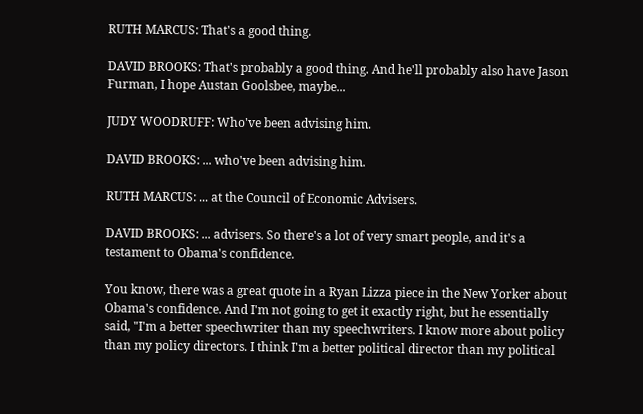RUTH MARCUS: That's a good thing.

DAVID BROOKS: That's probably a good thing. And he'll probably also have Jason Furman, I hope Austan Goolsbee, maybe...

JUDY WOODRUFF: Who've been advising him.

DAVID BROOKS: ... who've been advising him.

RUTH MARCUS: ... at the Council of Economic Advisers.

DAVID BROOKS: ... advisers. So there's a lot of very smart people, and it's a testament to Obama's confidence.

You know, there was a great quote in a Ryan Lizza piece in the New Yorker about Obama's confidence. And I'm not going to get it exactly right, but he essentially said, "I'm a better speechwriter than my speechwriters. I know more about policy than my policy directors. I think I'm a better political director than my political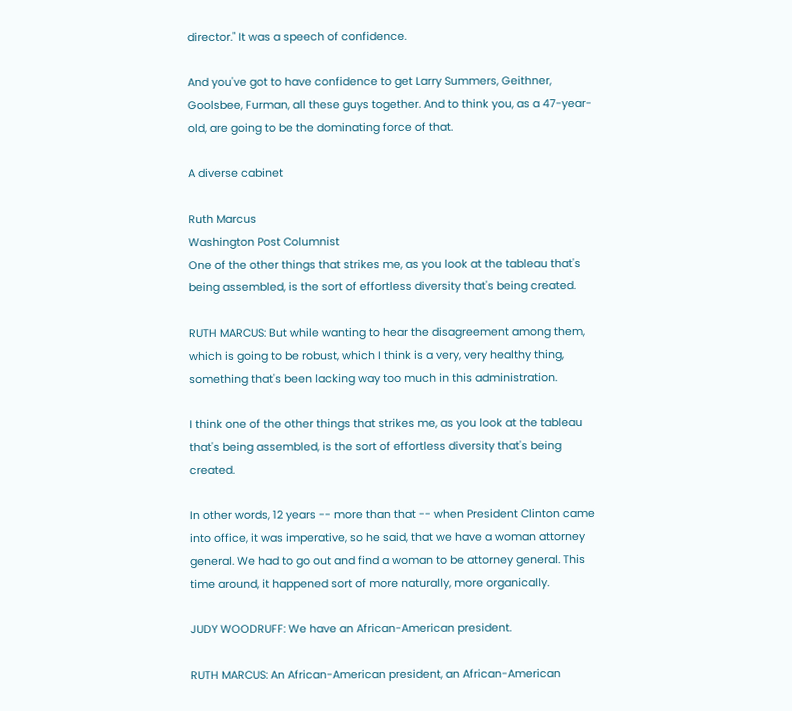director." It was a speech of confidence.

And you've got to have confidence to get Larry Summers, Geithner, Goolsbee, Furman, all these guys together. And to think you, as a 47-year-old, are going to be the dominating force of that.

A diverse cabinet

Ruth Marcus
Washington Post Columnist
One of the other things that strikes me, as you look at the tableau that's being assembled, is the sort of effortless diversity that's being created.

RUTH MARCUS: But while wanting to hear the disagreement among them, which is going to be robust, which I think is a very, very healthy thing, something that's been lacking way too much in this administration.

I think one of the other things that strikes me, as you look at the tableau that's being assembled, is the sort of effortless diversity that's being created.

In other words, 12 years -- more than that -- when President Clinton came into office, it was imperative, so he said, that we have a woman attorney general. We had to go out and find a woman to be attorney general. This time around, it happened sort of more naturally, more organically.

JUDY WOODRUFF: We have an African-American president.

RUTH MARCUS: An African-American president, an African-American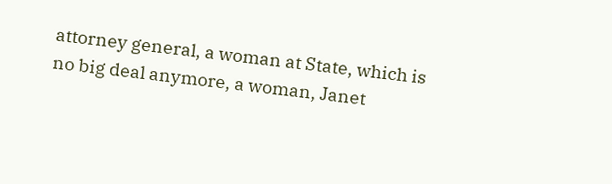attorney general, a woman at State, which is no big deal anymore, a woman, Janet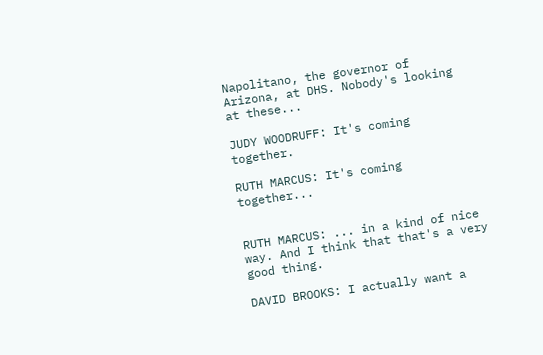Napolitano, the governor of Arizona, at DHS. Nobody's looking at these...

JUDY WOODRUFF: It's coming together.

RUTH MARCUS: It's coming together...


RUTH MARCUS: ... in a kind of nice way. And I think that that's a very good thing.

DAVID BROOKS: I actually want a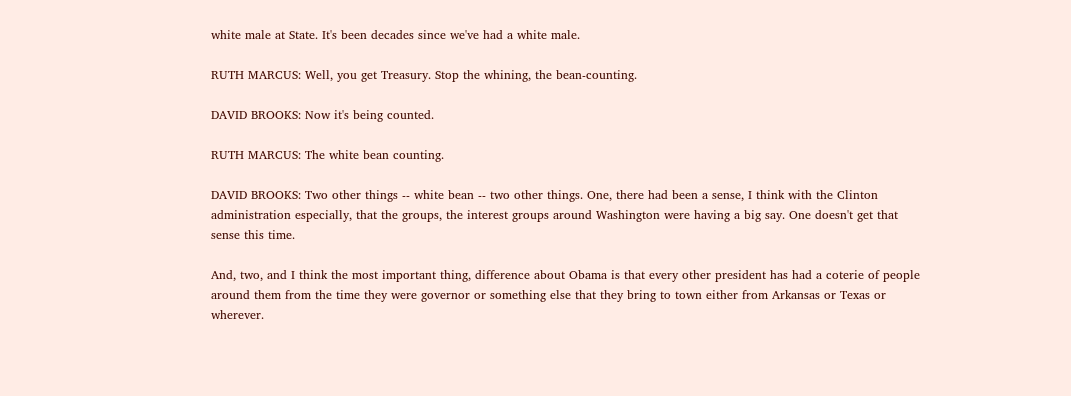white male at State. It's been decades since we've had a white male.

RUTH MARCUS: Well, you get Treasury. Stop the whining, the bean-counting.

DAVID BROOKS: Now it's being counted.

RUTH MARCUS: The white bean counting.

DAVID BROOKS: Two other things -- white bean -- two other things. One, there had been a sense, I think with the Clinton administration especially, that the groups, the interest groups around Washington were having a big say. One doesn't get that sense this time.

And, two, and I think the most important thing, difference about Obama is that every other president has had a coterie of people around them from the time they were governor or something else that they bring to town either from Arkansas or Texas or wherever.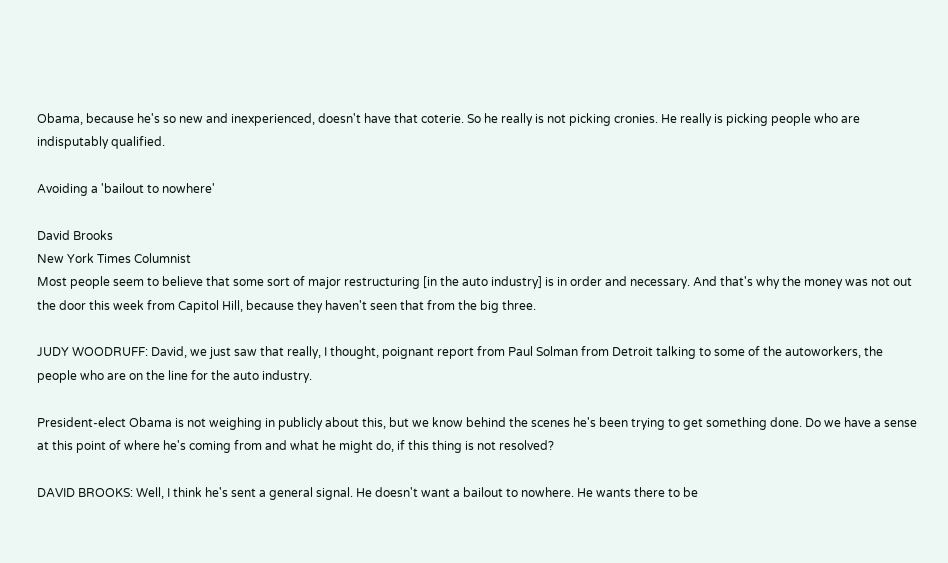Obama, because he's so new and inexperienced, doesn't have that coterie. So he really is not picking cronies. He really is picking people who are indisputably qualified.

Avoiding a 'bailout to nowhere'

David Brooks
New York Times Columnist
Most people seem to believe that some sort of major restructuring [in the auto industry] is in order and necessary. And that's why the money was not out the door this week from Capitol Hill, because they haven't seen that from the big three.

JUDY WOODRUFF: David, we just saw that really, I thought, poignant report from Paul Solman from Detroit talking to some of the autoworkers, the people who are on the line for the auto industry.

President-elect Obama is not weighing in publicly about this, but we know behind the scenes he's been trying to get something done. Do we have a sense at this point of where he's coming from and what he might do, if this thing is not resolved?

DAVID BROOKS: Well, I think he's sent a general signal. He doesn't want a bailout to nowhere. He wants there to be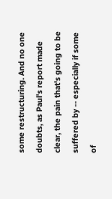some restructuring. And no one doubts, as Paul's report made clear, the pain that's going to be suffered by -- especially if some of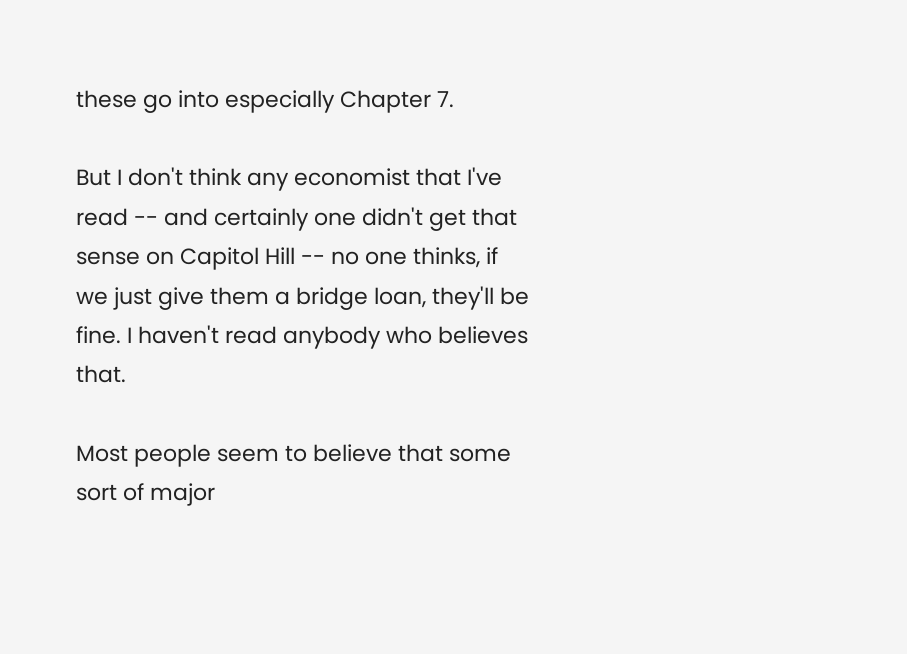these go into especially Chapter 7.

But I don't think any economist that I've read -- and certainly one didn't get that sense on Capitol Hill -- no one thinks, if we just give them a bridge loan, they'll be fine. I haven't read anybody who believes that.

Most people seem to believe that some sort of major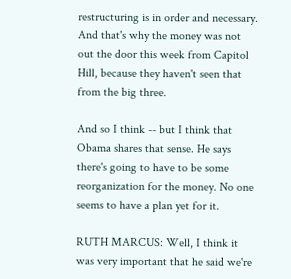restructuring is in order and necessary. And that's why the money was not out the door this week from Capitol Hill, because they haven't seen that from the big three.

And so I think -- but I think that Obama shares that sense. He says there's going to have to be some reorganization for the money. No one seems to have a plan yet for it.

RUTH MARCUS: Well, I think it was very important that he said we're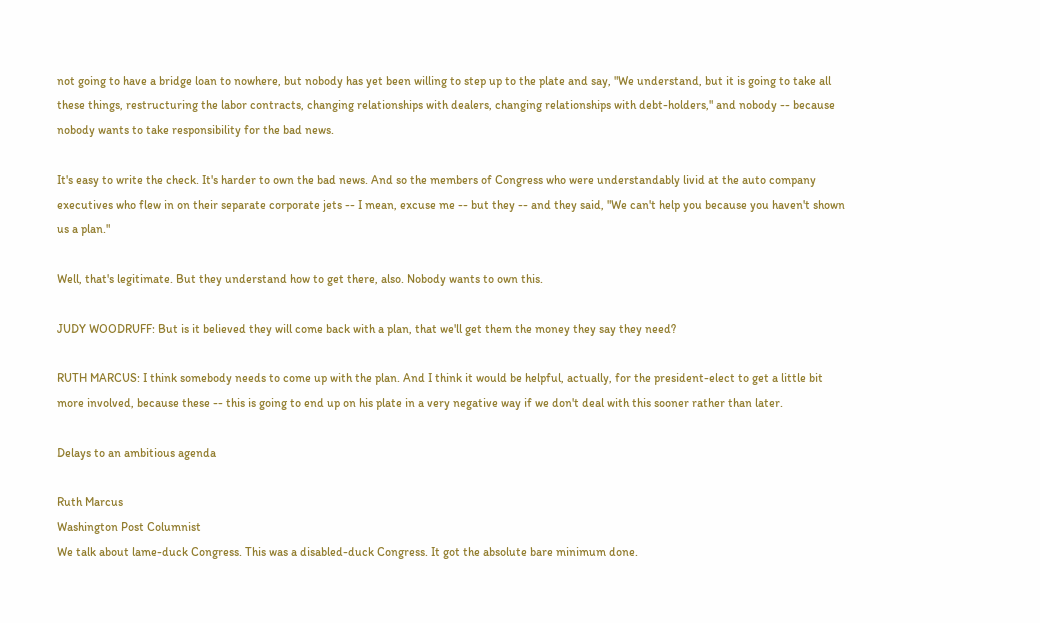not going to have a bridge loan to nowhere, but nobody has yet been willing to step up to the plate and say, "We understand, but it is going to take all these things, restructuring the labor contracts, changing relationships with dealers, changing relationships with debt-holders," and nobody -- because nobody wants to take responsibility for the bad news.

It's easy to write the check. It's harder to own the bad news. And so the members of Congress who were understandably livid at the auto company executives who flew in on their separate corporate jets -- I mean, excuse me -- but they -- and they said, "We can't help you because you haven't shown us a plan."

Well, that's legitimate. But they understand how to get there, also. Nobody wants to own this.

JUDY WOODRUFF: But is it believed they will come back with a plan, that we'll get them the money they say they need?

RUTH MARCUS: I think somebody needs to come up with the plan. And I think it would be helpful, actually, for the president-elect to get a little bit more involved, because these -- this is going to end up on his plate in a very negative way if we don't deal with this sooner rather than later.

Delays to an ambitious agenda

Ruth Marcus
Washington Post Columnist
We talk about lame-duck Congress. This was a disabled-duck Congress. It got the absolute bare minimum done.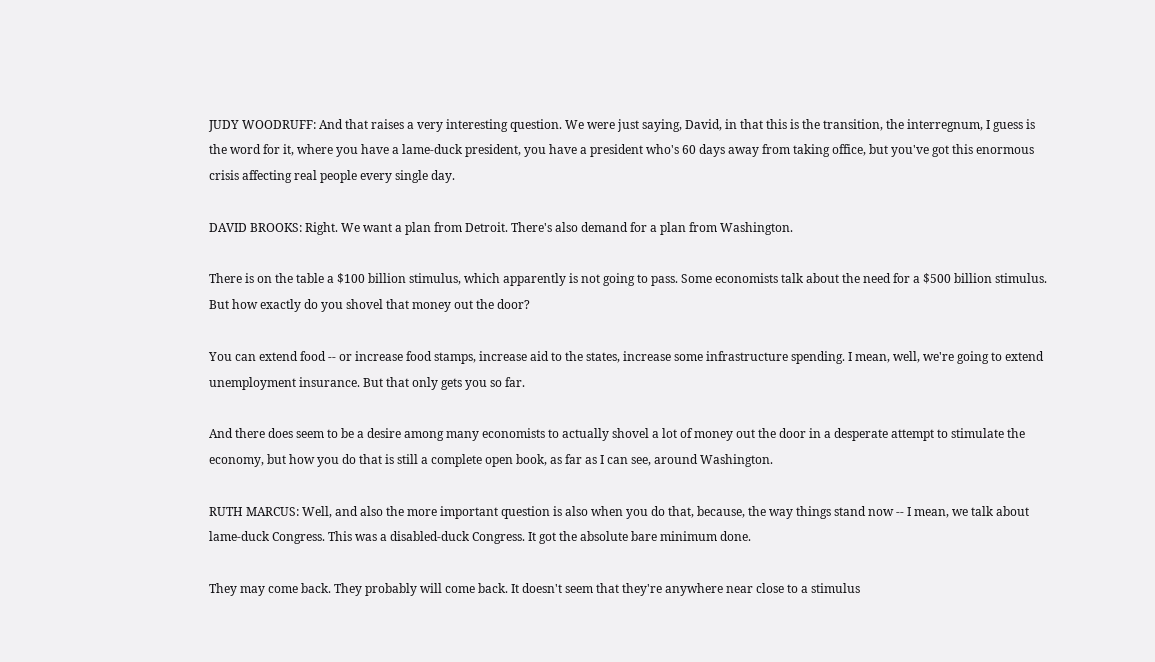JUDY WOODRUFF: And that raises a very interesting question. We were just saying, David, in that this is the transition, the interregnum, I guess is the word for it, where you have a lame-duck president, you have a president who's 60 days away from taking office, but you've got this enormous crisis affecting real people every single day.

DAVID BROOKS: Right. We want a plan from Detroit. There's also demand for a plan from Washington.

There is on the table a $100 billion stimulus, which apparently is not going to pass. Some economists talk about the need for a $500 billion stimulus. But how exactly do you shovel that money out the door?

You can extend food -- or increase food stamps, increase aid to the states, increase some infrastructure spending. I mean, well, we're going to extend unemployment insurance. But that only gets you so far.

And there does seem to be a desire among many economists to actually shovel a lot of money out the door in a desperate attempt to stimulate the economy, but how you do that is still a complete open book, as far as I can see, around Washington.

RUTH MARCUS: Well, and also the more important question is also when you do that, because, the way things stand now -- I mean, we talk about lame-duck Congress. This was a disabled-duck Congress. It got the absolute bare minimum done.

They may come back. They probably will come back. It doesn't seem that they're anywhere near close to a stimulus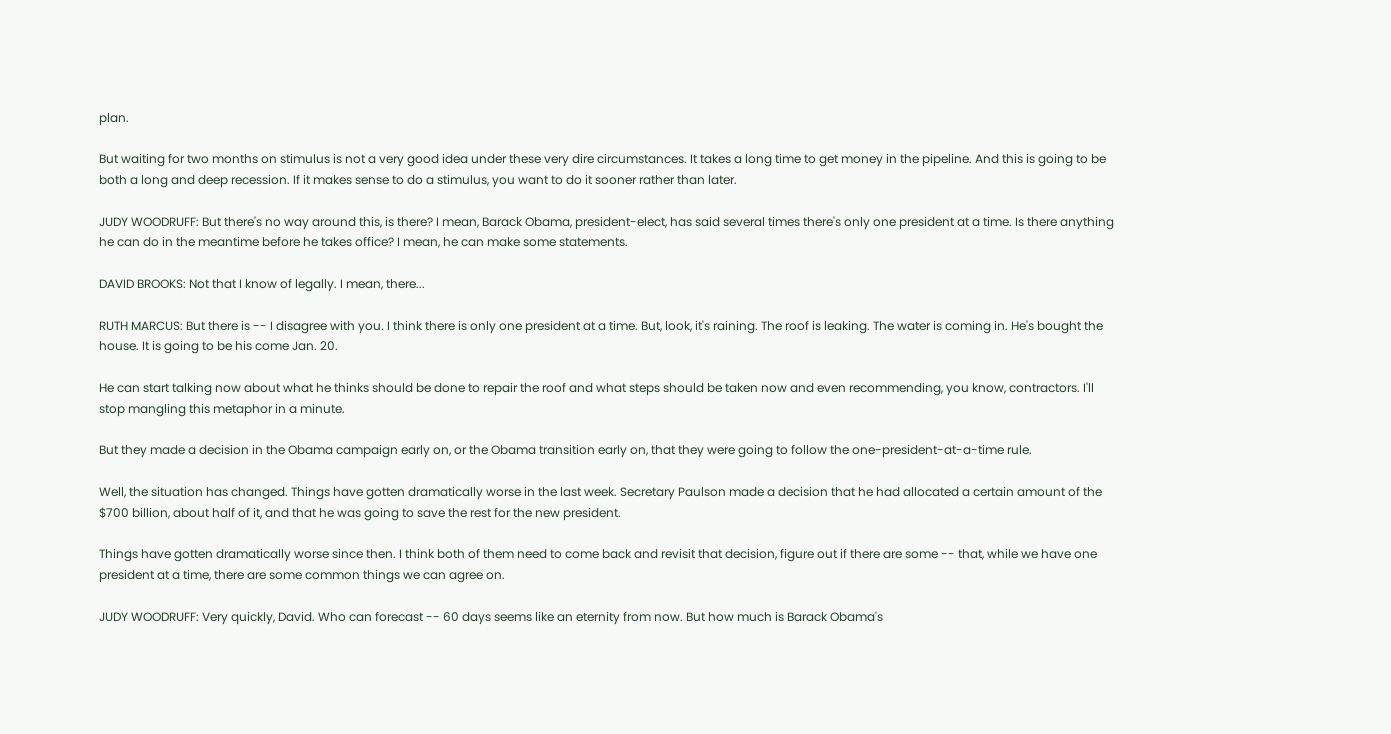plan.

But waiting for two months on stimulus is not a very good idea under these very dire circumstances. It takes a long time to get money in the pipeline. And this is going to be both a long and deep recession. If it makes sense to do a stimulus, you want to do it sooner rather than later.

JUDY WOODRUFF: But there's no way around this, is there? I mean, Barack Obama, president-elect, has said several times there's only one president at a time. Is there anything he can do in the meantime before he takes office? I mean, he can make some statements.

DAVID BROOKS: Not that I know of legally. I mean, there...

RUTH MARCUS: But there is -- I disagree with you. I think there is only one president at a time. But, look, it's raining. The roof is leaking. The water is coming in. He's bought the house. It is going to be his come Jan. 20.

He can start talking now about what he thinks should be done to repair the roof and what steps should be taken now and even recommending, you know, contractors. I'll stop mangling this metaphor in a minute.

But they made a decision in the Obama campaign early on, or the Obama transition early on, that they were going to follow the one-president-at-a-time rule.

Well, the situation has changed. Things have gotten dramatically worse in the last week. Secretary Paulson made a decision that he had allocated a certain amount of the $700 billion, about half of it, and that he was going to save the rest for the new president.

Things have gotten dramatically worse since then. I think both of them need to come back and revisit that decision, figure out if there are some -- that, while we have one president at a time, there are some common things we can agree on.

JUDY WOODRUFF: Very quickly, David. Who can forecast -- 60 days seems like an eternity from now. But how much is Barack Obama's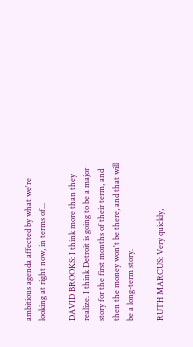ambitious agenda affected by what we're looking at right now, in terms of...

DAVID BROOKS: I think more than they realize. I think Detroit is going to be a major story for the first months of their term, and then the money won't be there, and that will be a long-term story.

RUTH MARCUS: Very quickly,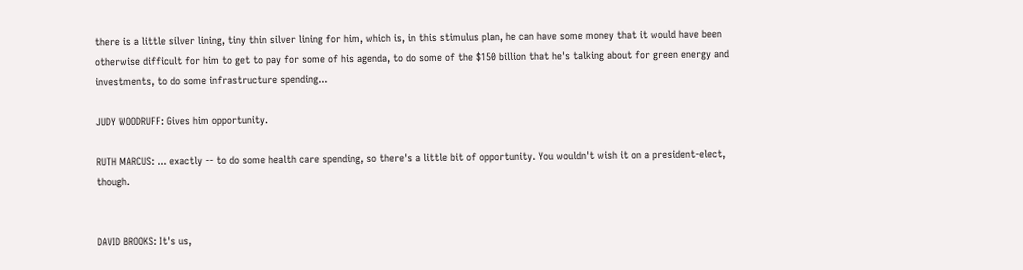there is a little silver lining, tiny thin silver lining for him, which is, in this stimulus plan, he can have some money that it would have been otherwise difficult for him to get to pay for some of his agenda, to do some of the $150 billion that he's talking about for green energy and investments, to do some infrastructure spending...

JUDY WOODRUFF: Gives him opportunity.

RUTH MARCUS: ... exactly -- to do some health care spending, so there's a little bit of opportunity. You wouldn't wish it on a president-elect, though.


DAVID BROOKS: It's us,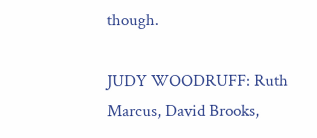though.

JUDY WOODRUFF: Ruth Marcus, David Brooks,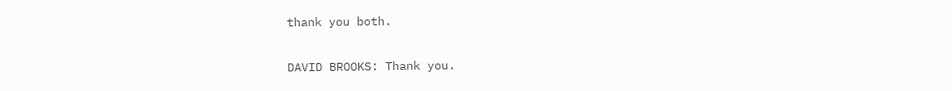thank you both.

DAVID BROOKS: Thank you.